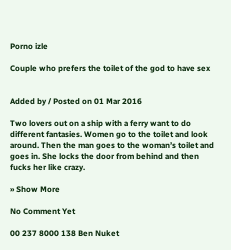Porno izle

Couple who prefers the toilet of the god to have sex


Added by / Posted on 01 Mar 2016

Two lovers out on a ship with a ferry want to do different fantasies. Women go to the toilet and look around. Then the man goes to the woman’s toilet and goes in. She locks the door from behind and then fucks her like crazy.

» Show More

No Comment Yet

00 237 8000 138 Ben Nuket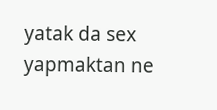yatak da sex yapmaktan ne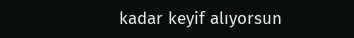kadar keyif alıyorsun